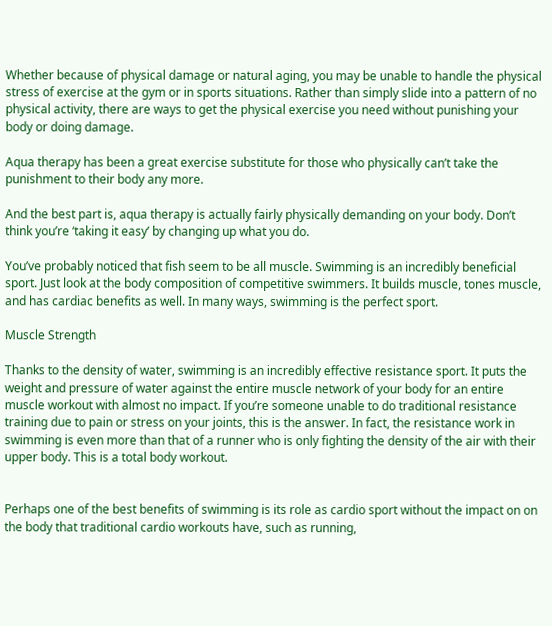Whether because of physical damage or natural aging, you may be unable to handle the physical stress of exercise at the gym or in sports situations. Rather than simply slide into a pattern of no physical activity, there are ways to get the physical exercise you need without punishing your body or doing damage.

Aqua therapy has been a great exercise substitute for those who physically can’t take the punishment to their body any more.

And the best part is, aqua therapy is actually fairly physically demanding on your body. Don’t think you’re ‘taking it easy’ by changing up what you do.

You’ve probably noticed that fish seem to be all muscle. Swimming is an incredibly beneficial sport. Just look at the body composition of competitive swimmers. It builds muscle, tones muscle, and has cardiac benefits as well. In many ways, swimming is the perfect sport.

Muscle Strength

Thanks to the density of water, swimming is an incredibly effective resistance sport. It puts the weight and pressure of water against the entire muscle network of your body for an entire muscle workout with almost no impact. If you’re someone unable to do traditional resistance training due to pain or stress on your joints, this is the answer. In fact, the resistance work in swimming is even more than that of a runner who is only fighting the density of the air with their upper body. This is a total body workout.


Perhaps one of the best benefits of swimming is its role as cardio sport without the impact on on the body that traditional cardio workouts have, such as running,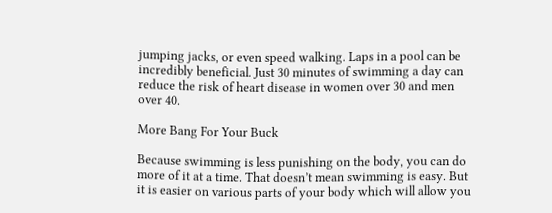jumping jacks, or even speed walking. Laps in a pool can be incredibly beneficial. Just 30 minutes of swimming a day can reduce the risk of heart disease in women over 30 and men over 40.

More Bang For Your Buck

Because swimming is less punishing on the body, you can do more of it at a time. That doesn’t mean swimming is easy. But it is easier on various parts of your body which will allow you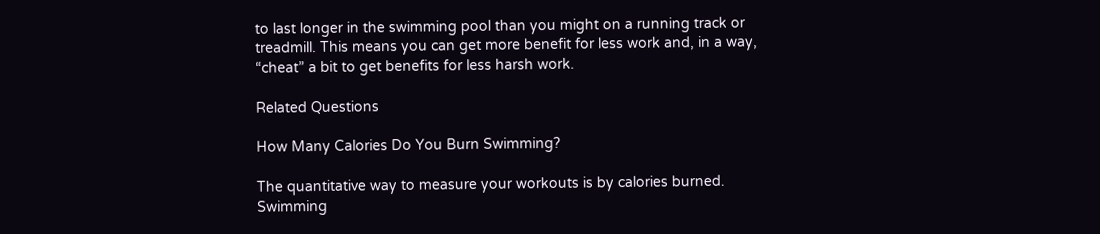to last longer in the swimming pool than you might on a running track or treadmill. This means you can get more benefit for less work and, in a way, “cheat” a bit to get benefits for less harsh work.

Related Questions

How Many Calories Do You Burn Swimming?

The quantitative way to measure your workouts is by calories burned. Swimming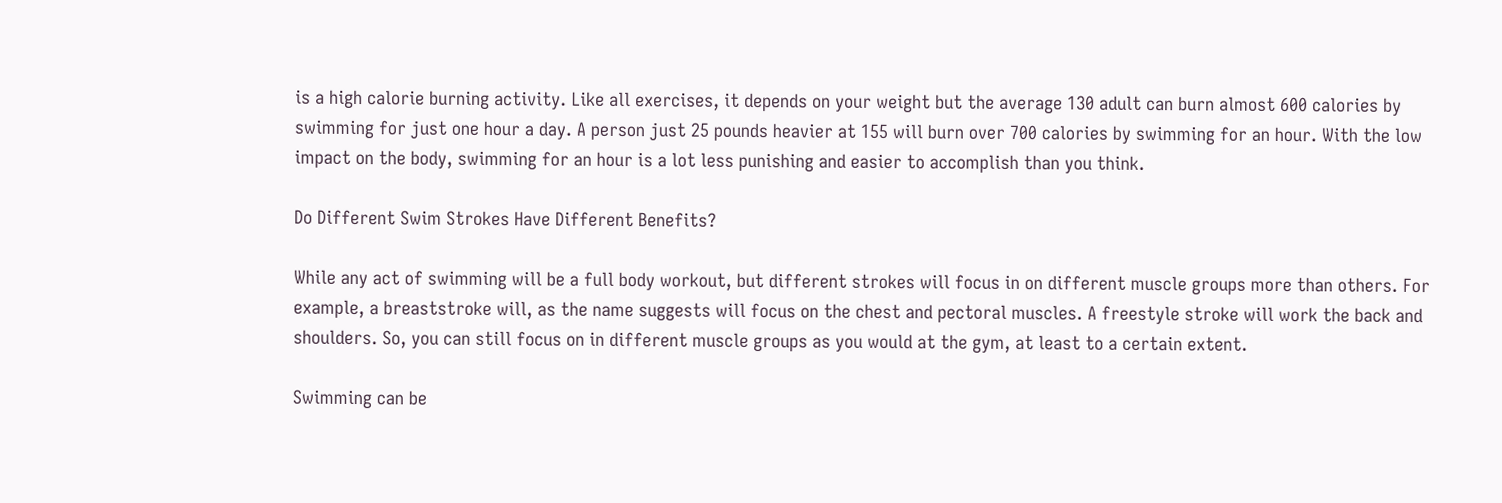is a high calorie burning activity. Like all exercises, it depends on your weight but the average 130 adult can burn almost 600 calories by swimming for just one hour a day. A person just 25 pounds heavier at 155 will burn over 700 calories by swimming for an hour. With the low impact on the body, swimming for an hour is a lot less punishing and easier to accomplish than you think.

Do Different Swim Strokes Have Different Benefits?

While any act of swimming will be a full body workout, but different strokes will focus in on different muscle groups more than others. For example, a breaststroke will, as the name suggests will focus on the chest and pectoral muscles. A freestyle stroke will work the back and shoulders. So, you can still focus on in different muscle groups as you would at the gym, at least to a certain extent.

Swimming can be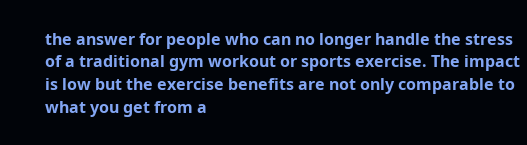the answer for people who can no longer handle the stress of a traditional gym workout or sports exercise. The impact is low but the exercise benefits are not only comparable to what you get from a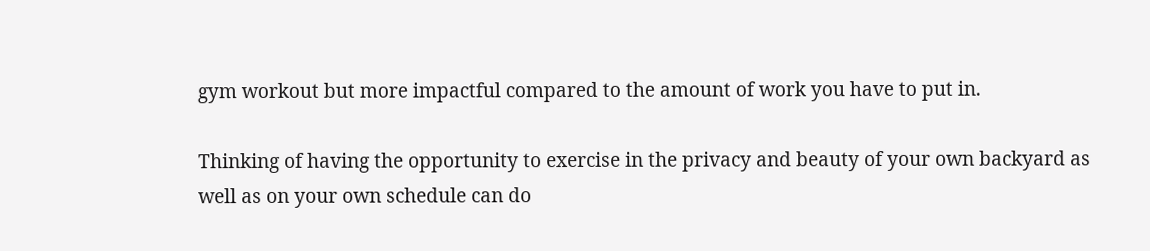gym workout but more impactful compared to the amount of work you have to put in.

Thinking of having the opportunity to exercise in the privacy and beauty of your own backyard as well as on your own schedule can do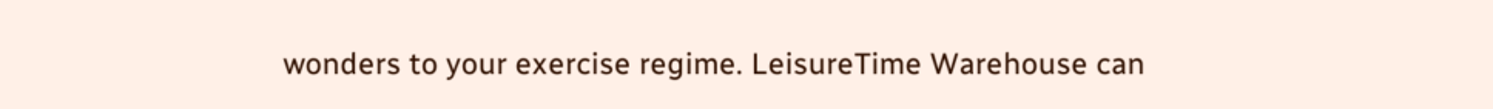wonders to your exercise regime. LeisureTime Warehouse can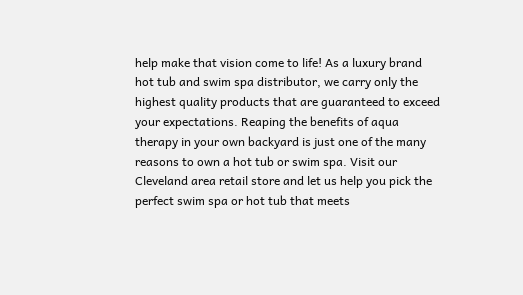help make that vision come to life! As a luxury brand hot tub and swim spa distributor, we carry only the highest quality products that are guaranteed to exceed your expectations. Reaping the benefits of aqua therapy in your own backyard is just one of the many reasons to own a hot tub or swim spa. Visit our Cleveland area retail store and let us help you pick the perfect swim spa or hot tub that meets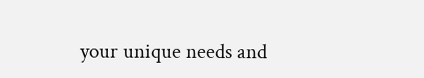your unique needs and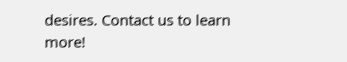desires. Contact us to learn more!